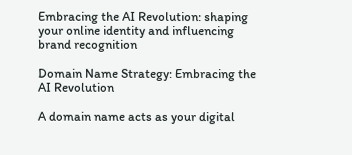Embracing the AI Revolution: shaping your online identity and influencing brand recognition

Domain Name Strategy: Embracing the AI Revolution

A domain name acts as your digital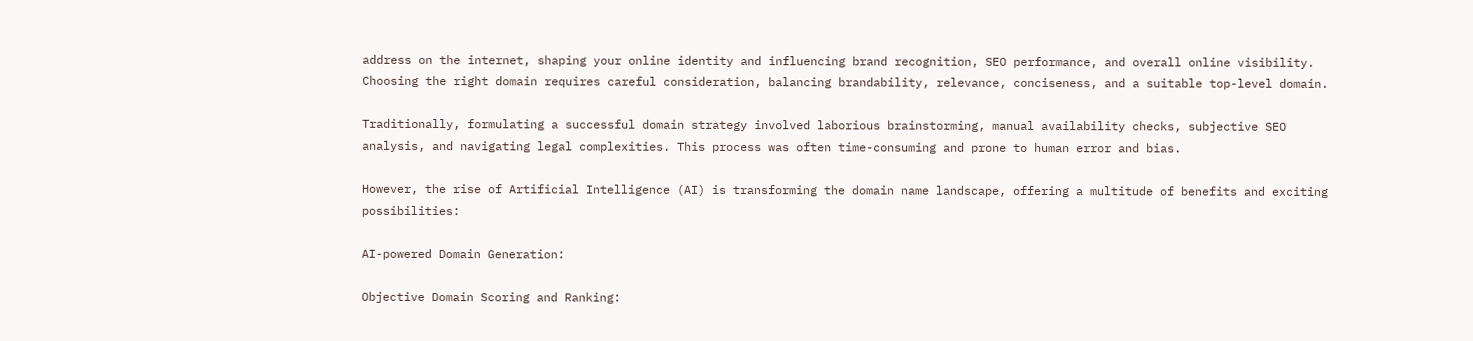address on the internet, shaping your online identity and influencing brand recognition, SEO performance, and overall online visibility. Choosing the right domain requires careful consideration, balancing brandability, relevance, conciseness, and a suitable top-level domain.

Traditionally, formulating a successful domain strategy involved laborious brainstorming, manual availability checks, subjective SEO analysis, and navigating legal complexities. This process was often time-consuming and prone to human error and bias.

However, the rise of Artificial Intelligence (AI) is transforming the domain name landscape, offering a multitude of benefits and exciting possibilities:

AI-powered Domain Generation:

Objective Domain Scoring and Ranking: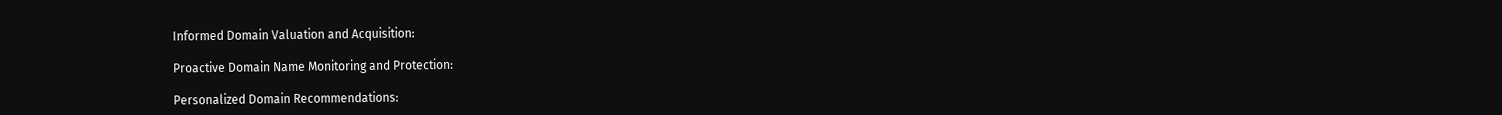Informed Domain Valuation and Acquisition:

Proactive Domain Name Monitoring and Protection:

Personalized Domain Recommendations: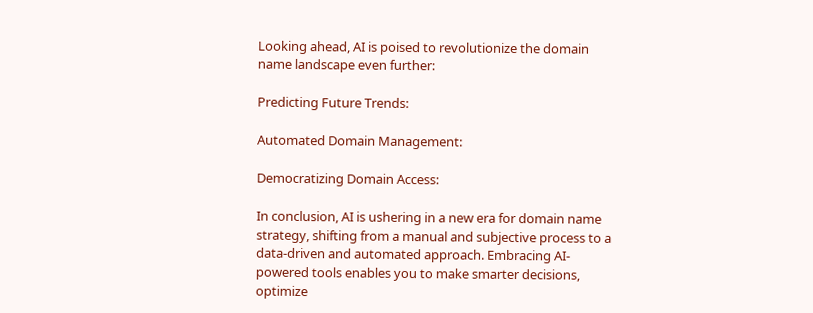Looking ahead, AI is poised to revolutionize the domain name landscape even further:

Predicting Future Trends:

Automated Domain Management:

Democratizing Domain Access:

In conclusion, AI is ushering in a new era for domain name strategy, shifting from a manual and subjective process to a data-driven and automated approach. Embracing AI-powered tools enables you to make smarter decisions, optimize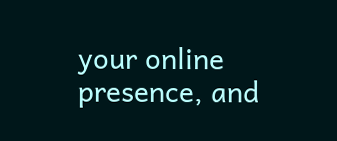your online presence, and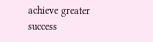achieve greater success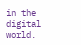in the digital world.